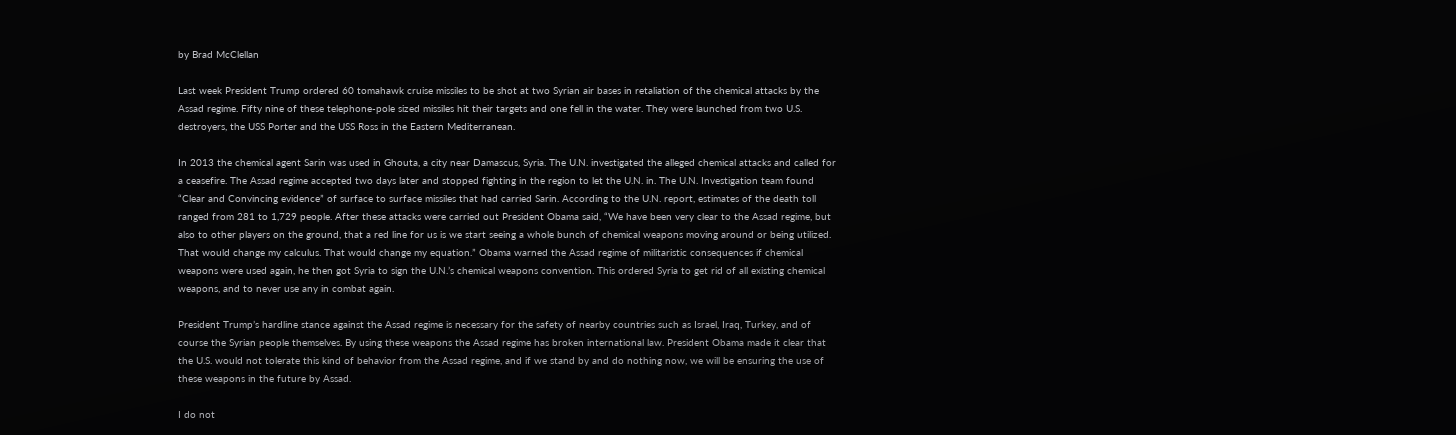by Brad McClellan

Last week President Trump ordered 60 tomahawk cruise missiles to be shot at two Syrian air bases in retaliation of the chemical attacks by the Assad regime. Fifty nine of these telephone-pole sized missiles hit their targets and one fell in the water. They were launched from two U.S. destroyers, the USS Porter and the USS Ross in the Eastern Mediterranean.

In 2013 the chemical agent Sarin was used in Ghouta, a city near Damascus, Syria. The U.N. investigated the alleged chemical attacks and called for a ceasefire. The Assad regime accepted two days later and stopped fighting in the region to let the U.N. in. The U.N. Investigation team found “Clear and Convincing evidence” of surface to surface missiles that had carried Sarin. According to the U.N. report, estimates of the death toll ranged from 281 to 1,729 people. After these attacks were carried out President Obama said, “We have been very clear to the Assad regime, but also to other players on the ground, that a red line for us is we start seeing a whole bunch of chemical weapons moving around or being utilized. That would change my calculus. That would change my equation.” Obama warned the Assad regime of militaristic consequences if chemical weapons were used again, he then got Syria to sign the U.N.’s chemical weapons convention. This ordered Syria to get rid of all existing chemical weapons, and to never use any in combat again.

President Trump’s hardline stance against the Assad regime is necessary for the safety of nearby countries such as Israel, Iraq, Turkey, and of course the Syrian people themselves. By using these weapons the Assad regime has broken international law. President Obama made it clear that the U.S. would not tolerate this kind of behavior from the Assad regime, and if we stand by and do nothing now, we will be ensuring the use of these weapons in the future by Assad.

I do not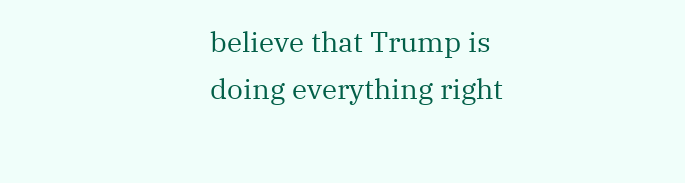believe that Trump is doing everything right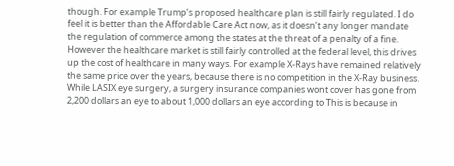though. For example Trump’s proposed healthcare plan is still fairly regulated. I do feel it is better than the Affordable Care Act now, as it doesn’t any longer mandate the regulation of commerce among the states at the threat of a penalty of a fine. However the healthcare market is still fairly controlled at the federal level, this drives up the cost of healthcare in many ways. For example X-Rays have remained relatively the same price over the years, because there is no competition in the X-Ray business. While LASIX eye surgery, a surgery insurance companies wont cover has gone from 2,200 dollars an eye to about 1,000 dollars an eye according to This is because in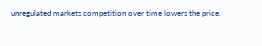unregulated markets competition over time lowers the price.